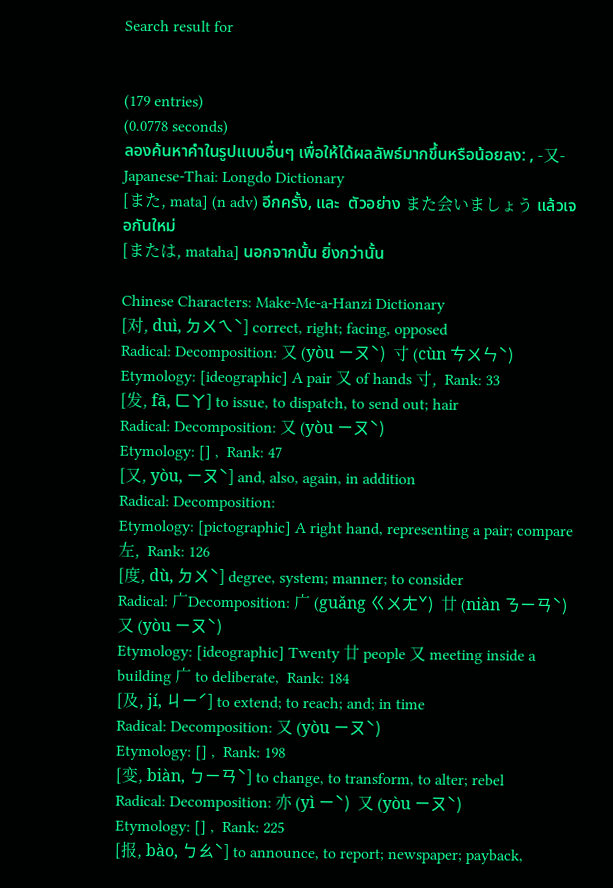Search result for


(179 entries)
(0.0778 seconds)
ลองค้นหาคำในรูปแบบอื่นๆ เพื่อให้ได้ผลลัพธ์มากขึ้นหรือน้อยลง: , -又-
Japanese-Thai: Longdo Dictionary
[また, mata] (n adv) อีกครั้ง, และ  ตัวอย่าง また会いましょう แล้วเจอกันใหม่
[または, mataha] นอกจากนั้น ยิ่งกว่านั้น

Chinese Characters: Make-Me-a-Hanzi Dictionary
[对, duì, ㄉㄨㄟˋ] correct, right; facing, opposed
Radical: Decomposition: 又 (yòu ㄧㄡˋ)  寸 (cùn ㄘㄨㄣˋ)
Etymology: [ideographic] A pair 又 of hands 寸,  Rank: 33
[发, fā, ㄈㄚ] to issue, to dispatch, to send out; hair
Radical: Decomposition: 又 (yòu ㄧㄡˋ)
Etymology: [] ,  Rank: 47
[又, yòu, ㄧㄡˋ] and, also, again, in addition
Radical: Decomposition:
Etymology: [pictographic] A right hand, representing a pair; compare 左,  Rank: 126
[度, dù, ㄉㄨˋ] degree, system; manner; to consider
Radical: 广Decomposition: 广 (guǎng ㄍㄨㄤˇ)  廿 (niàn ㄋㄧㄢˋ)  又 (yòu ㄧㄡˋ)
Etymology: [ideographic] Twenty 廿 people 又 meeting inside a building 广 to deliberate,  Rank: 184
[及, jí, ㄐㄧˊ] to extend; to reach; and; in time
Radical: Decomposition: 又 (yòu ㄧㄡˋ)
Etymology: [] ,  Rank: 198
[变, biàn, ㄅㄧㄢˋ] to change, to transform, to alter; rebel
Radical: Decomposition: 亦 (yì ㄧˋ)  又 (yòu ㄧㄡˋ)
Etymology: [] ,  Rank: 225
[报, bào, ㄅㄠˋ] to announce, to report; newspaper; payback,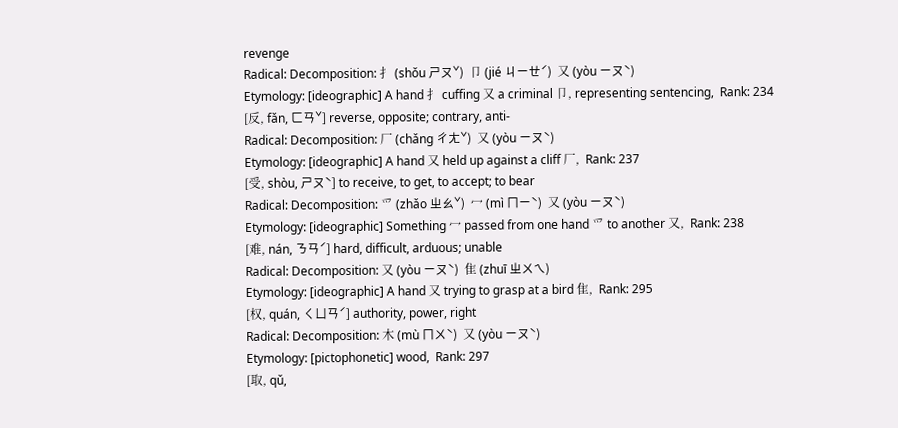revenge
Radical: Decomposition: 扌 (shǒu ㄕㄡˇ)  卩 (jié ㄐㄧㄝˊ)  又 (yòu ㄧㄡˋ)
Etymology: [ideographic] A hand 扌 cuffing 又 a criminal 卩, representing sentencing,  Rank: 234
[反, fǎn, ㄈㄢˇ] reverse, opposite; contrary, anti-
Radical: Decomposition: 厂 (chǎng ㄔㄤˇ)  又 (yòu ㄧㄡˋ)
Etymology: [ideographic] A hand 又 held up against a cliff 厂,  Rank: 237
[受, shòu, ㄕㄡˋ] to receive, to get, to accept; to bear
Radical: Decomposition: 爫 (zhǎo ㄓㄠˇ)  冖 (mì ㄇㄧˋ)  又 (yòu ㄧㄡˋ)
Etymology: [ideographic] Something 冖 passed from one hand 爫 to another 又,  Rank: 238
[难, nán, ㄋㄢˊ] hard, difficult, arduous; unable
Radical: Decomposition: 又 (yòu ㄧㄡˋ)  隹 (zhuī ㄓㄨㄟ)
Etymology: [ideographic] A hand 又 trying to grasp at a bird 隹,  Rank: 295
[权, quán, ㄑㄩㄢˊ] authority, power, right
Radical: Decomposition: 木 (mù ㄇㄨˋ)  又 (yòu ㄧㄡˋ)
Etymology: [pictophonetic] wood,  Rank: 297
[取, qǔ,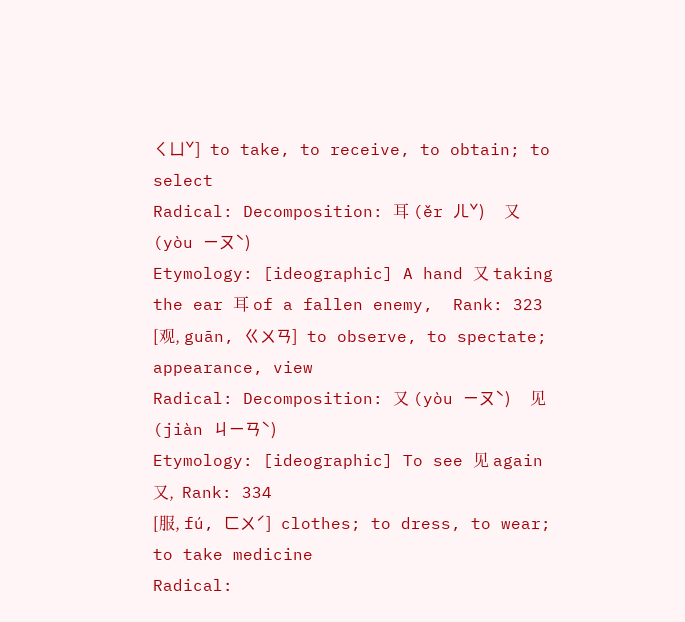ㄑㄩˇ] to take, to receive, to obtain; to select
Radical: Decomposition: 耳 (ěr ㄦˇ)  又 (yòu ㄧㄡˋ)
Etymology: [ideographic] A hand 又 taking the ear 耳 of a fallen enemy,  Rank: 323
[观, guān, ㄍㄨㄢ] to observe, to spectate; appearance, view
Radical: Decomposition: 又 (yòu ㄧㄡˋ)  见 (jiàn ㄐㄧㄢˋ)
Etymology: [ideographic] To see 见 again 又,  Rank: 334
[服, fú, ㄈㄨˊ] clothes; to dress, to wear; to take medicine
Radical: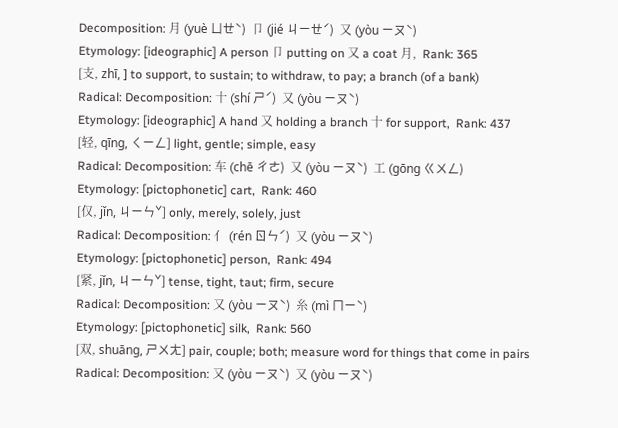Decomposition: 月 (yuè ㄩㄝˋ)  卩 (jié ㄐㄧㄝˊ)  又 (yòu ㄧㄡˋ)
Etymology: [ideographic] A person 卩 putting on 又 a coat 月,  Rank: 365
[支, zhī, ] to support, to sustain; to withdraw, to pay; a branch (of a bank)
Radical: Decomposition: 十 (shí ㄕˊ)  又 (yòu ㄧㄡˋ)
Etymology: [ideographic] A hand 又 holding a branch 十 for support,  Rank: 437
[轻, qīng, ㄑㄧㄥ] light, gentle; simple, easy
Radical: Decomposition: 车 (chē ㄔㄜ)  又 (yòu ㄧㄡˋ)  工 (gōng ㄍㄨㄥ)
Etymology: [pictophonetic] cart,  Rank: 460
[仅, jǐn, ㄐㄧㄣˇ] only, merely, solely, just
Radical: Decomposition: 亻 (rén ㄖㄣˊ)  又 (yòu ㄧㄡˋ)
Etymology: [pictophonetic] person,  Rank: 494
[紧, jǐn, ㄐㄧㄣˇ] tense, tight, taut; firm, secure
Radical: Decomposition: 又 (yòu ㄧㄡˋ)  糸 (mì ㄇㄧˋ)
Etymology: [pictophonetic] silk,  Rank: 560
[双, shuāng, ㄕㄨㄤ] pair, couple; both; measure word for things that come in pairs
Radical: Decomposition: 又 (yòu ㄧㄡˋ)  又 (yòu ㄧㄡˋ)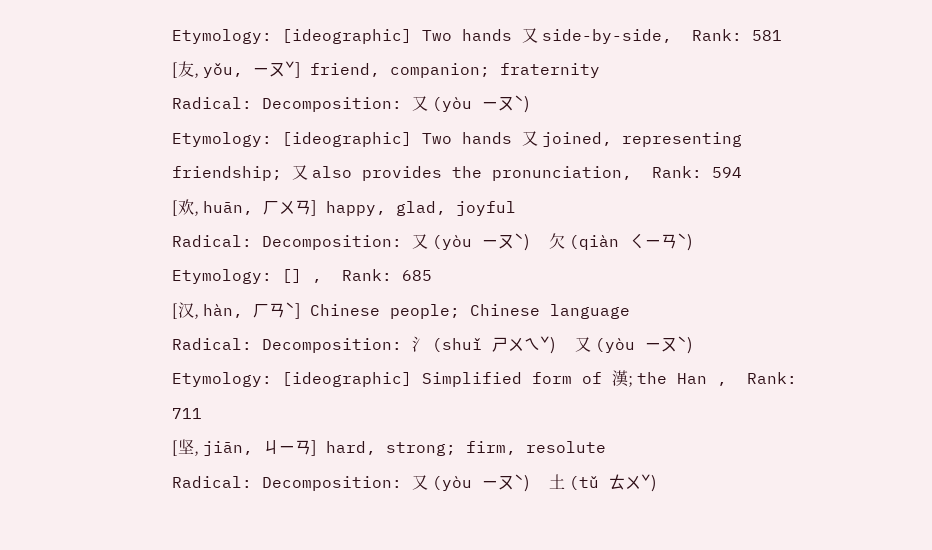Etymology: [ideographic] Two hands 又 side-by-side,  Rank: 581
[友, yǒu, ㄧㄡˇ] friend, companion; fraternity
Radical: Decomposition: 又 (yòu ㄧㄡˋ)
Etymology: [ideographic] Two hands 又 joined, representing friendship; 又 also provides the pronunciation,  Rank: 594
[欢, huān, ㄏㄨㄢ] happy, glad, joyful
Radical: Decomposition: 又 (yòu ㄧㄡˋ)  欠 (qiàn ㄑㄧㄢˋ)
Etymology: [] ,  Rank: 685
[汉, hàn, ㄏㄢˋ] Chinese people; Chinese language
Radical: Decomposition: 氵 (shuǐ ㄕㄨㄟˇ)  又 (yòu ㄧㄡˋ)
Etymology: [ideographic] Simplified form of 漢; the Han ,  Rank: 711
[坚, jiān, ㄐㄧㄢ] hard, strong; firm, resolute
Radical: Decomposition: 又 (yòu ㄧㄡˋ)  土 (tǔ ㄊㄨˇ)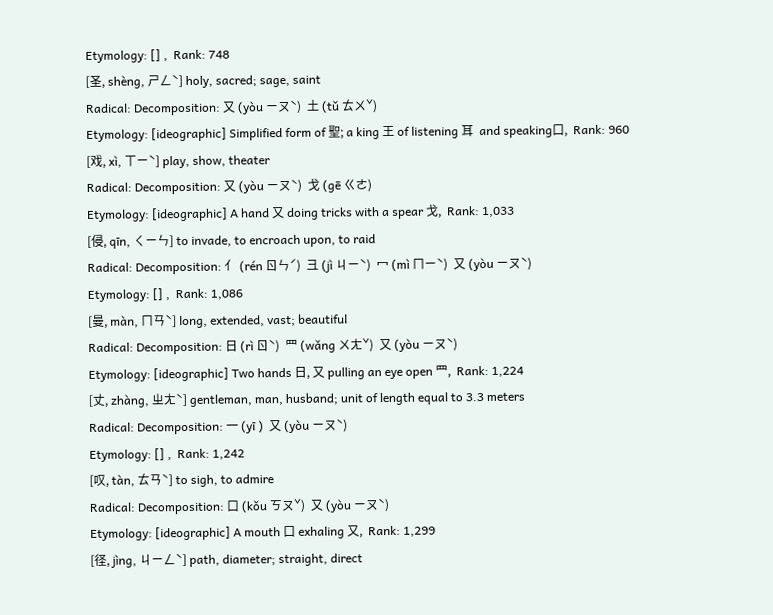Etymology: [] ,  Rank: 748
[圣, shèng, ㄕㄥˋ] holy, sacred; sage, saint
Radical: Decomposition: 又 (yòu ㄧㄡˋ)  土 (tǔ ㄊㄨˇ)
Etymology: [ideographic] Simplified form of 聖; a king 王 of listening 耳  and speaking口,  Rank: 960
[戏, xì, ㄒㄧˋ] play, show, theater
Radical: Decomposition: 又 (yòu ㄧㄡˋ)  戈 (gē ㄍㄜ)
Etymology: [ideographic] A hand 又 doing tricks with a spear 戈,  Rank: 1,033
[侵, qīn, ㄑㄧㄣ] to invade, to encroach upon, to raid
Radical: Decomposition: 亻 (rén ㄖㄣˊ)  彐 (jì ㄐㄧˋ)  冖 (mì ㄇㄧˋ)  又 (yòu ㄧㄡˋ)
Etymology: [] ,  Rank: 1,086
[曼, màn, ㄇㄢˋ] long, extended, vast; beautiful
Radical: Decomposition: 日 (rì ㄖˋ)  罒 (wǎng ㄨㄤˇ)  又 (yòu ㄧㄡˋ)
Etymology: [ideographic] Two hands 日, 又 pulling an eye open 罒,  Rank: 1,224
[丈, zhàng, ㄓㄤˋ] gentleman, man, husband; unit of length equal to 3.3 meters
Radical: Decomposition: 一 (yī )  又 (yòu ㄧㄡˋ)
Etymology: [] ,  Rank: 1,242
[叹, tàn, ㄊㄢˋ] to sigh, to admire
Radical: Decomposition: 口 (kǒu ㄎㄡˇ)  又 (yòu ㄧㄡˋ)
Etymology: [ideographic] A mouth 口 exhaling 又,  Rank: 1,299
[径, jìng, ㄐㄧㄥˋ] path, diameter; straight, direct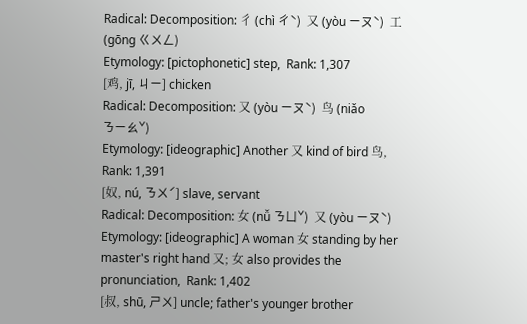Radical: Decomposition: 彳 (chì ㄔˋ)  又 (yòu ㄧㄡˋ)  工 (gōng ㄍㄨㄥ)
Etymology: [pictophonetic] step,  Rank: 1,307
[鸡, jī, ㄐㄧ] chicken
Radical: Decomposition: 又 (yòu ㄧㄡˋ)  鸟 (niǎo ㄋㄧㄠˇ)
Etymology: [ideographic] Another 又 kind of bird 鸟,  Rank: 1,391
[奴, nú, ㄋㄨˊ] slave, servant
Radical: Decomposition: 女 (nǚ ㄋㄩˇ)  又 (yòu ㄧㄡˋ)
Etymology: [ideographic] A woman 女 standing by her master's right hand 又; 女 also provides the pronunciation,  Rank: 1,402
[叔, shū, ㄕㄨ] uncle; father's younger brother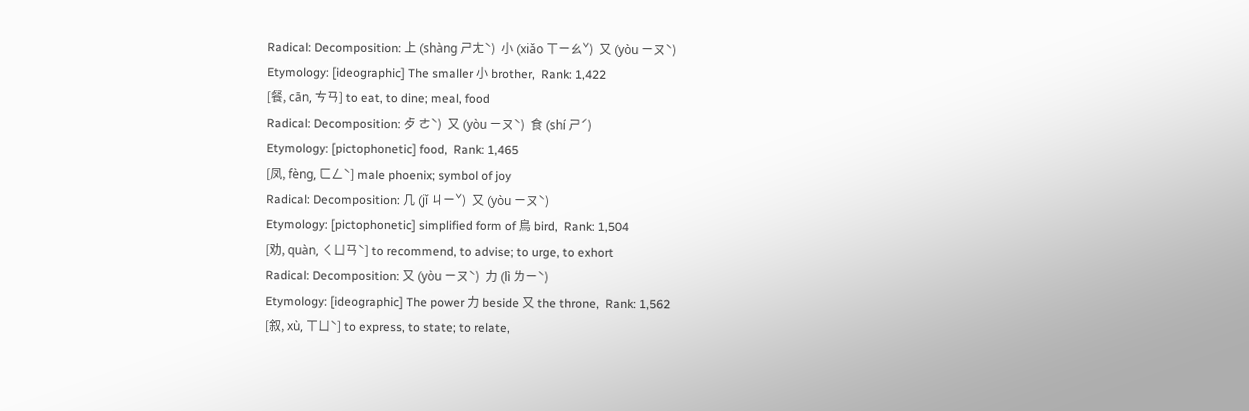Radical: Decomposition: 上 (shàng ㄕㄤˋ)  小 (xiǎo ㄒㄧㄠˇ)  又 (yòu ㄧㄡˋ)
Etymology: [ideographic] The smaller 小 brother,  Rank: 1,422
[餐, cān, ㄘㄢ] to eat, to dine; meal, food
Radical: Decomposition: 歺 ㄜˋ)  又 (yòu ㄧㄡˋ)  食 (shí ㄕˊ)
Etymology: [pictophonetic] food,  Rank: 1,465
[凤, fèng, ㄈㄥˋ] male phoenix; symbol of joy
Radical: Decomposition: 几 (jǐ ㄐㄧˇ)  又 (yòu ㄧㄡˋ)
Etymology: [pictophonetic] simplified form of 鳥 bird,  Rank: 1,504
[劝, quàn, ㄑㄩㄢˋ] to recommend, to advise; to urge, to exhort
Radical: Decomposition: 又 (yòu ㄧㄡˋ)  力 (lì ㄌㄧˋ)
Etymology: [ideographic] The power 力 beside 又 the throne,  Rank: 1,562
[叙, xù, ㄒㄩˋ] to express, to state; to relate,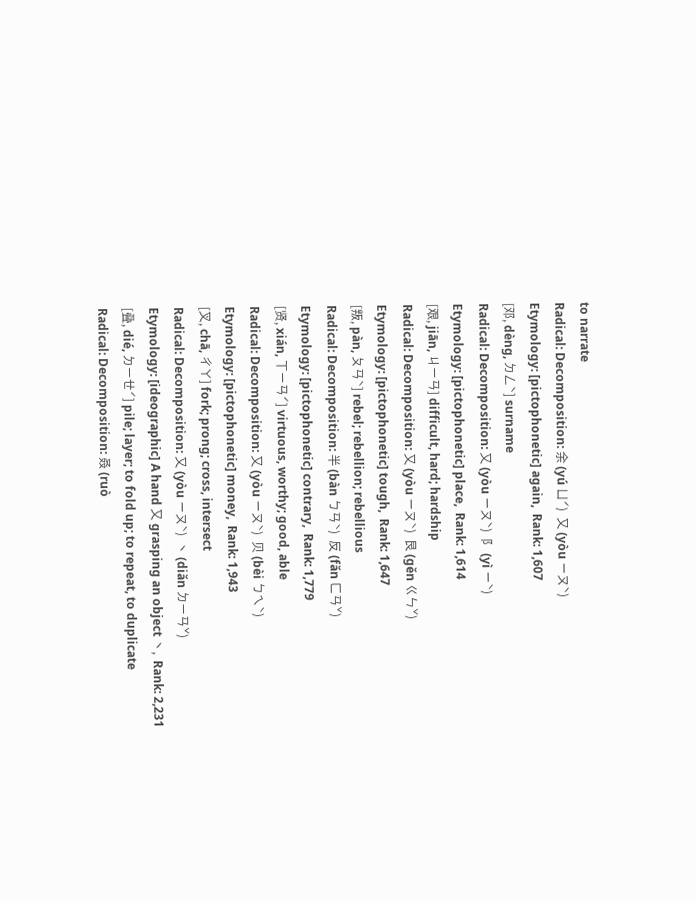to narrate
Radical: Decomposition: 余 (yú ㄩˊ)  又 (yòu ㄧㄡˋ)
Etymology: [pictophonetic] again,  Rank: 1,607
[邓, dèng, ㄉㄥˋ] surname
Radical: Decomposition: 又 (yòu ㄧㄡˋ)  阝 (yì ㄧˋ)
Etymology: [pictophonetic] place,  Rank: 1,614
[艰, jiān, ㄐㄧㄢ] difficult, hard; hardship
Radical: Decomposition: 又 (yòu ㄧㄡˋ)  艮 (gěn ㄍㄣˇ)
Etymology: [pictophonetic] tough,  Rank: 1,647
[叛, pàn, ㄆㄢˋ] rebel; rebellion; rebellious
Radical: Decomposition: 半 (bàn ㄅㄢˋ)  反 (fǎn ㄈㄢˇ)
Etymology: [pictophonetic] contrary,  Rank: 1,779
[贤, xián, ㄒㄧㄢˊ] virtuous, worthy; good, able
Radical: Decomposition: 又 (yòu ㄧㄡˋ)  贝 (bèi ㄅㄟˋ)
Etymology: [pictophonetic] money,  Rank: 1,943
[叉, chā, ㄔㄚ] fork; prong; cross, intersect
Radical: Decomposition: 又 (yòu ㄧㄡˋ)  丶 (diǎn ㄉㄧㄢˇ)
Etymology: [ideographic] A hand 又 grasping an object 丶,  Rank: 2,231
[叠, dié, ㄉㄧㄝˊ] pile; layer; to fold up; to repeat, to duplicate
Radical: Decomposition: 叒 (ruò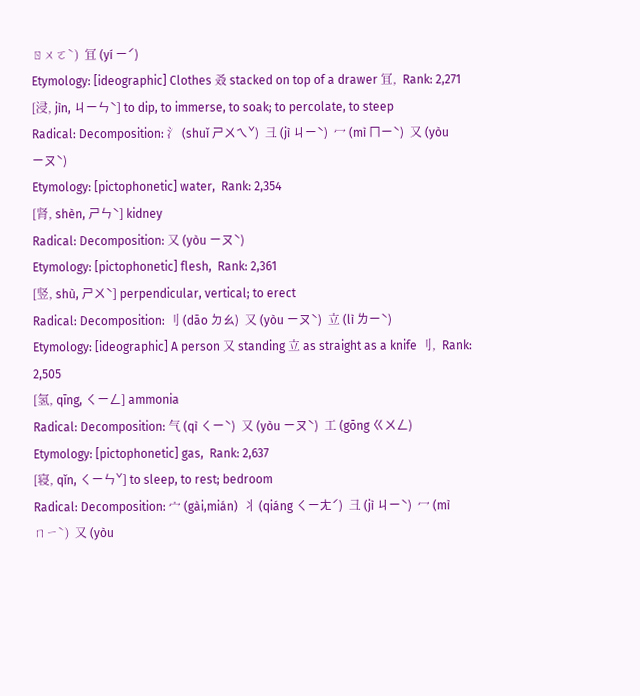ㄖㄨㄛˋ)  冝 (yí ㄧˊ)
Etymology: [ideographic] Clothes 叒 stacked on top of a drawer 冝,  Rank: 2,271
[浸, jìn, ㄐㄧㄣˋ] to dip, to immerse, to soak; to percolate, to steep
Radical: Decomposition: 氵 (shuǐ ㄕㄨㄟˇ)  彐 (jì ㄐㄧˋ)  冖 (mì ㄇㄧˋ)  又 (yòu ㄧㄡˋ)
Etymology: [pictophonetic] water,  Rank: 2,354
[肾, shèn, ㄕㄣˋ] kidney
Radical: Decomposition: 又 (yòu ㄧㄡˋ)
Etymology: [pictophonetic] flesh,  Rank: 2,361
[竖, shù, ㄕㄨˋ] perpendicular, vertical; to erect
Radical: Decomposition: 刂 (dāo ㄉㄠ)  又 (yòu ㄧㄡˋ)  立 (lì ㄌㄧˋ)
Etymology: [ideographic] A person 又 standing 立 as straight as a knife 刂,  Rank: 2,505
[氢, qīng, ㄑㄧㄥ] ammonia
Radical: Decomposition: 气 (qì ㄑㄧˋ)  又 (yòu ㄧㄡˋ)  工 (gōng ㄍㄨㄥ)
Etymology: [pictophonetic] gas,  Rank: 2,637
[寝, qǐn, ㄑㄧㄣˇ] to sleep, to rest; bedroom
Radical: Decomposition: 宀 (gài,mián)  丬 (qiáng ㄑㄧㄤˊ)  彐 (jì ㄐㄧˋ)  冖 (mì ㄇㄧˋ)  又 (yòu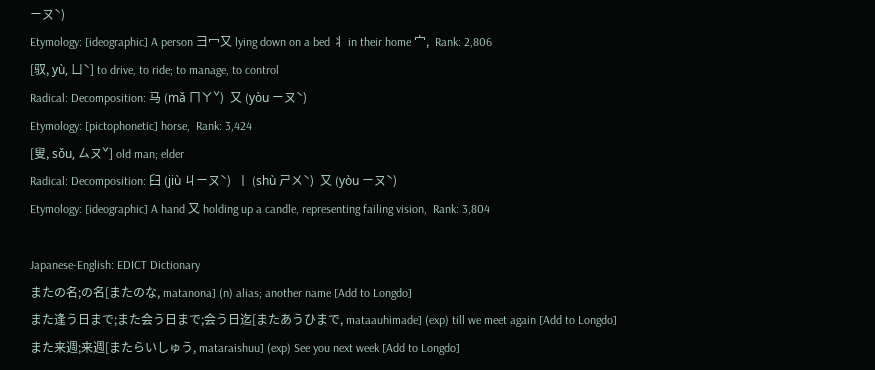ㄧㄡˋ)
Etymology: [ideographic] A person 彐冖又 lying down on a bed 丬 in their home 宀,  Rank: 2,806
[驭, yù, ㄩˋ] to drive, to ride; to manage, to control
Radical: Decomposition: 马 (mǎ ㄇㄚˇ)  又 (yòu ㄧㄡˋ)
Etymology: [pictophonetic] horse,  Rank: 3,424
[叟, sǒu, ㄙㄡˇ] old man; elder
Radical: Decomposition: 臼 (jiù ㄐㄧㄡˋ)  丨 (shù ㄕㄨˋ)  又 (yòu ㄧㄡˋ)
Etymology: [ideographic] A hand 又 holding up a candle, representing failing vision,  Rank: 3,804

Japanese-English: EDICT Dictionary
またの名;の名[またのな, matanona] (n) alias; another name [Add to Longdo]
また逢う日まで;また会う日まで;会う日迄[またあうひまで, mataauhimade] (exp) till we meet again [Add to Longdo]
また来週;来週[またらいしゅう, mataraishuu] (exp) See you next week [Add to Longdo]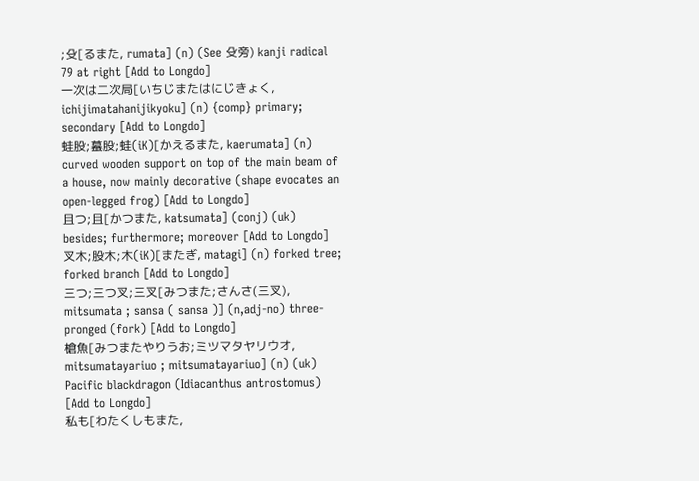;殳[るまた, rumata] (n) (See 殳旁) kanji radical 79 at right [Add to Longdo]
一次は二次局[いちじまたはにじきょく, ichijimatahanijikyoku] (n) {comp} primary; secondary [Add to Longdo]
蛙股;蟇股;蛙(iK)[かえるまた, kaerumata] (n) curved wooden support on top of the main beam of a house, now mainly decorative (shape evocates an open-legged frog) [Add to Longdo]
且つ;且[かつまた, katsumata] (conj) (uk) besides; furthermore; moreover [Add to Longdo]
叉木;股木;木(iK)[またぎ, matagi] (n) forked tree; forked branch [Add to Longdo]
三つ;三つ叉;三叉[みつまた;さんさ(三叉), mitsumata ; sansa ( sansa )] (n,adj-no) three-pronged (fork) [Add to Longdo]
槍魚[みつまたやりうお;ミツマタヤリウオ, mitsumatayariuo ; mitsumatayariuo] (n) (uk) Pacific blackdragon (Idiacanthus antrostomus) [Add to Longdo]
私も[わたくしもまた,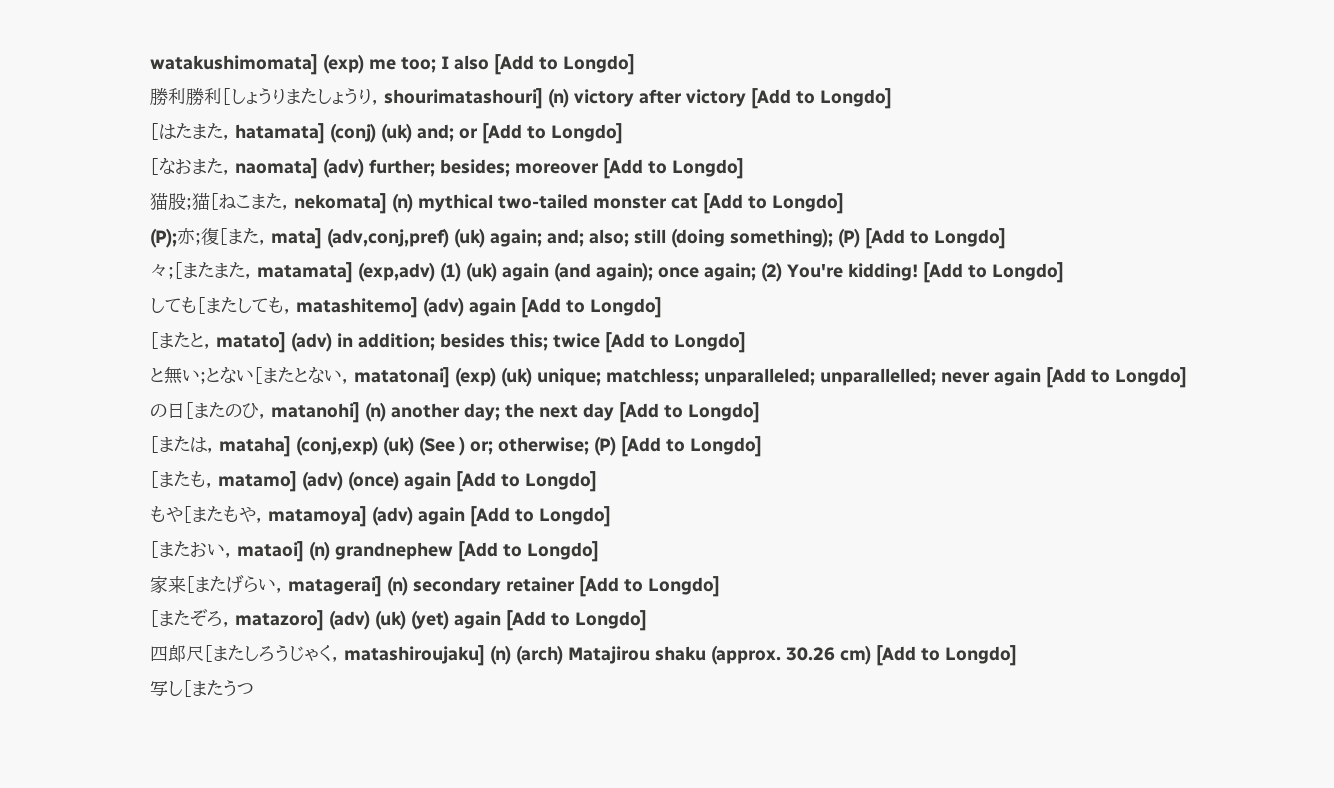watakushimomata] (exp) me too; I also [Add to Longdo]
勝利勝利[しょうりまたしょうり, shourimatashouri] (n) victory after victory [Add to Longdo]
[はたまた, hatamata] (conj) (uk) and; or [Add to Longdo]
[なおまた, naomata] (adv) further; besides; moreover [Add to Longdo]
猫股;猫[ねこまた, nekomata] (n) mythical two-tailed monster cat [Add to Longdo]
(P);亦;復[また, mata] (adv,conj,pref) (uk) again; and; also; still (doing something); (P) [Add to Longdo]
々;[またまた, matamata] (exp,adv) (1) (uk) again (and again); once again; (2) You're kidding! [Add to Longdo]
しても[またしても, matashitemo] (adv) again [Add to Longdo]
[またと, matato] (adv) in addition; besides this; twice [Add to Longdo]
と無い;とない[またとない, matatonai] (exp) (uk) unique; matchless; unparalleled; unparallelled; never again [Add to Longdo]
の日[またのひ, matanohi] (n) another day; the next day [Add to Longdo]
[または, mataha] (conj,exp) (uk) (See ) or; otherwise; (P) [Add to Longdo]
[またも, matamo] (adv) (once) again [Add to Longdo]
もや[またもや, matamoya] (adv) again [Add to Longdo]
[またおい, mataoi] (n) grandnephew [Add to Longdo]
家来[またげらい, matagerai] (n) secondary retainer [Add to Longdo]
[またぞろ, matazoro] (adv) (uk) (yet) again [Add to Longdo]
四郎尺[またしろうじゃく, matashiroujaku] (n) (arch) Matajirou shaku (approx. 30.26 cm) [Add to Longdo]
写し[またうつ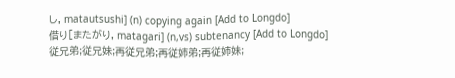し, matautsushi] (n) copying again [Add to Longdo]
借り[またがり, matagari] (n,vs) subtenancy [Add to Longdo]
従兄弟;従兄妹;再従兄弟;再従姉弟;再従姉妹;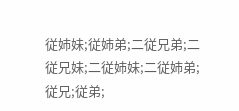従姉妹;従姉弟;二従兄弟;二従兄妹;二従姉妹;二従姉弟;従兄;従弟;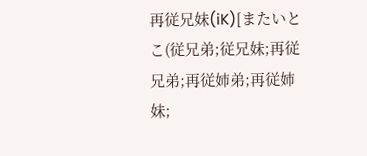再従兄妹(iK)[またいとこ(従兄弟;従兄妹;再従兄弟;再従姉弟;再従姉妹;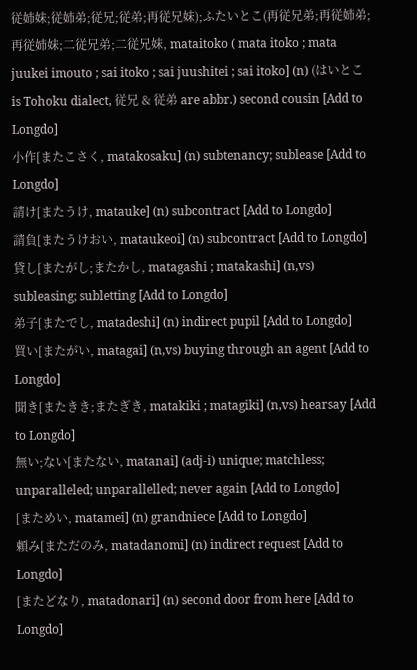従姉妹;従姉弟;従兄;従弟;再従兄妹);ふたいとこ(再従兄弟;再従姉弟;再従姉妹;二従兄弟;二従兄妹, mataitoko ( mata itoko ; mata juukei imouto ; sai itoko ; sai juushitei ; sai itoko] (n) (はいとこ is Tohoku dialect, 従兄 & 従弟 are abbr.) second cousin [Add to Longdo]
小作[またこさく, matakosaku] (n) subtenancy; sublease [Add to Longdo]
請け[またうけ, matauke] (n) subcontract [Add to Longdo]
請負[またうけおい, mataukeoi] (n) subcontract [Add to Longdo]
貸し[またがし;またかし, matagashi ; matakashi] (n,vs) subleasing; subletting [Add to Longdo]
弟子[またでし, matadeshi] (n) indirect pupil [Add to Longdo]
買い[またがい, matagai] (n,vs) buying through an agent [Add to Longdo]
聞き[またきき;またぎき, matakiki ; matagiki] (n,vs) hearsay [Add to Longdo]
無い;ない[またない, matanai] (adj-i) unique; matchless; unparalleled; unparallelled; never again [Add to Longdo]
[まためい, matamei] (n) grandniece [Add to Longdo]
頼み[まただのみ, matadanomi] (n) indirect request [Add to Longdo]
[またどなり, matadonari] (n) second door from here [Add to Longdo]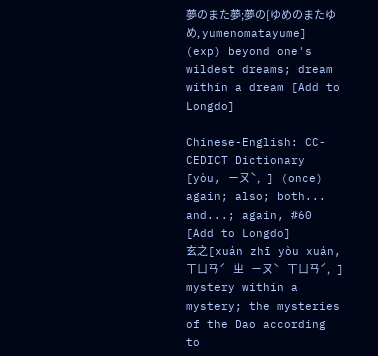夢のまた夢;夢の[ゆめのまたゆめ, yumenomatayume] (exp) beyond one's wildest dreams; dream within a dream [Add to Longdo]

Chinese-English: CC-CEDICT Dictionary
[yòu, ㄧㄡˋ, ] (once) again; also; both... and...; again, #60 [Add to Longdo]
玄之[xuán zhī yòu xuán, ㄒㄩㄢˊ ㄓ ㄧㄡˋ ㄒㄩㄢˊ, ] mystery within a mystery; the mysteries of the Dao according to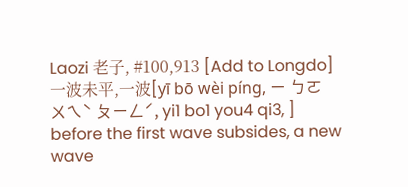Laozi 老子, #100,913 [Add to Longdo]
一波未平,一波[yī bō wèi píng, ㄧ ㄅㄛ ㄨㄟˋ ㄆㄧㄥˊ, yi1 bo1 you4 qi3, ] before the first wave subsides, a new wave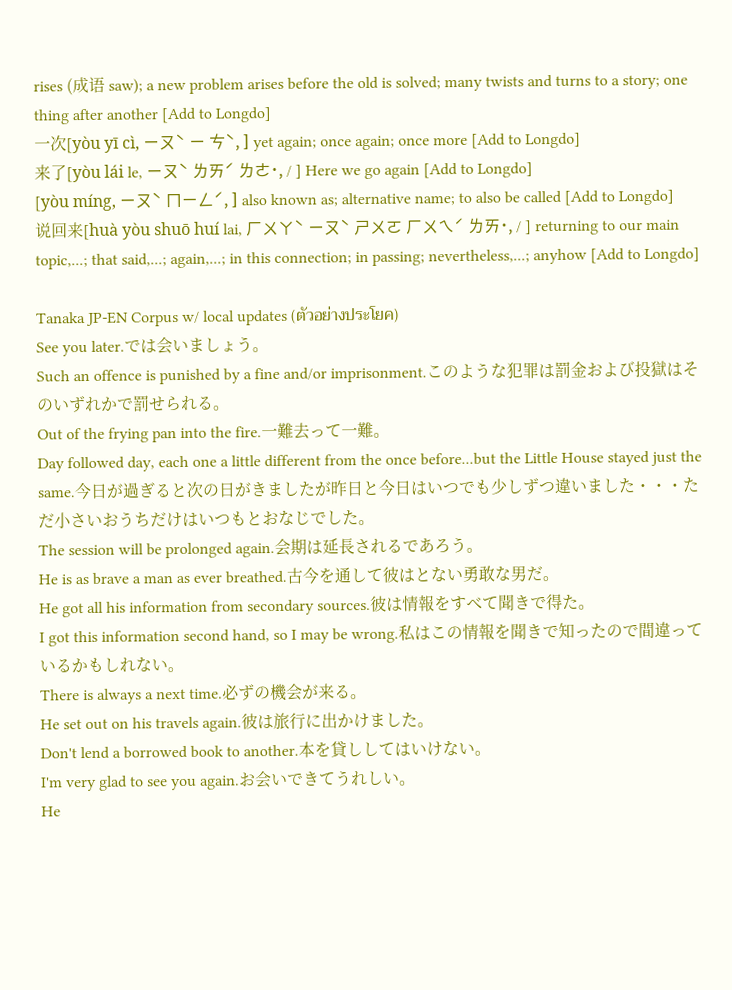rises (成语 saw); a new problem arises before the old is solved; many twists and turns to a story; one thing after another [Add to Longdo]
一次[yòu yī cì, ㄧㄡˋ ㄧ ㄘˋ, ] yet again; once again; once more [Add to Longdo]
来了[yòu lái le, ㄧㄡˋ ㄌㄞˊ ㄌㄜ˙, / ] Here we go again [Add to Longdo]
[yòu míng, ㄧㄡˋ ㄇㄧㄥˊ, ] also known as; alternative name; to also be called [Add to Longdo]
说回来[huà yòu shuō huí lai, ㄏㄨㄚˋ ㄧㄡˋ ㄕㄨㄛ ㄏㄨㄟˊ ㄌㄞ˙, / ] returning to our main topic,...; that said,...; again,...; in this connection; in passing; nevertheless,...; anyhow [Add to Longdo]

Tanaka JP-EN Corpus w/ local updates (ตัวอย่างประโยค)
See you later.では会いましょう。
Such an offence is punished by a fine and/or imprisonment.このような犯罪は罰金および投獄はそのいずれかで罰せられる。
Out of the frying pan into the fire.一難去って一難。
Day followed day, each one a little different from the once before...but the Little House stayed just the same.今日が過ぎると次の日がきましたが昨日と今日はいつでも少しずつ違いました・・・ただ小さいおうちだけはいつもとおなじでした。
The session will be prolonged again.会期は延長されるであろう。
He is as brave a man as ever breathed.古今を通して彼はとない勇敢な男だ。
He got all his information from secondary sources.彼は情報をすべて聞きで得た。
I got this information second hand, so I may be wrong.私はこの情報を聞きで知ったので間違っているかもしれない。
There is always a next time.必ずの機会が来る。
He set out on his travels again.彼は旅行に出かけました。
Don't lend a borrowed book to another.本を貸ししてはいけない。
I'm very glad to see you again.お会いできてうれしい。
He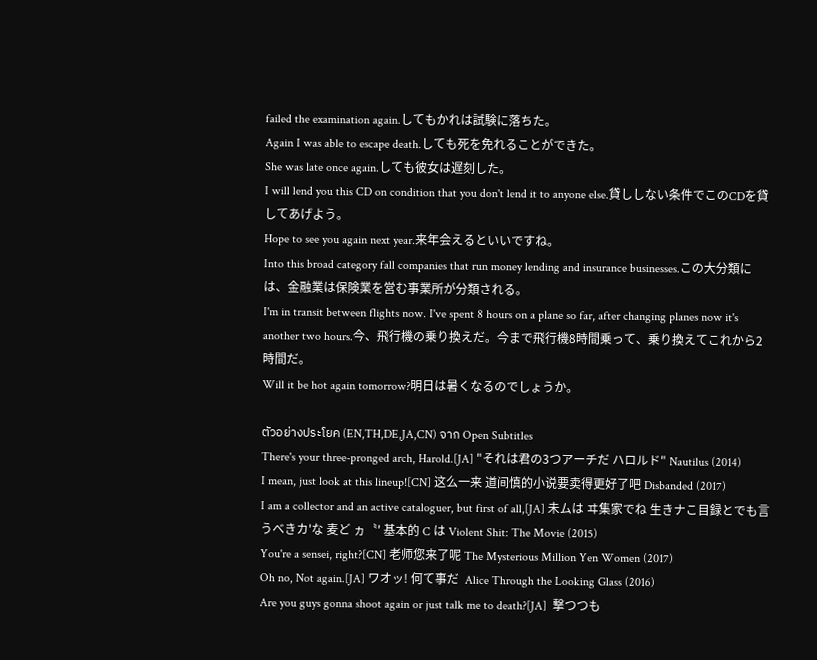failed the examination again.してもかれは試験に落ちた。
Again I was able to escape death.しても死を免れることができた。
She was late once again.しても彼女は遅刻した。
I will lend you this CD on condition that you don't lend it to anyone else.貸ししない条件でこのCDを貸してあげよう。
Hope to see you again next year.来年会えるといいですね。
Into this broad category fall companies that run money lending and insurance businesses.この大分類には、金融業は保険業を営む事業所が分類される。
I'm in transit between flights now. I've spent 8 hours on a plane so far, after changing planes now it's another two hours.今、飛行機の乗り換えだ。今まで飛行機8時間乗って、乗り換えてこれから2時間だ。
Will it be hot again tomorrow?明日は暑くなるのでしょうか。

ตัวอย่างประโยค (EN,TH,DE,JA,CN) จาก Open Subtitles
There's your three-pronged arch, Harold.[JA] "それは君の3つアーチだ ハロルド" Nautilus (2014)
I mean, just look at this lineup![CN] 这么一来 道间慎的小说要卖得更好了吧 Disbanded (2017)
I am a collector and an active cataloguer, but first of all,[JA] 未ムは ヰ集家でね 生きナこ目録とでも言うべきカ'な 麦ど ヵ〝' 基本的 C は Violent Shit: The Movie (2015)
You're a sensei, right?[CN] 老师您来了呢 The Mysterious Million Yen Women (2017)
Oh no, Not again.[JA] ワオッ! 何て事だ  Alice Through the Looking Glass (2016)
Are you guys gonna shoot again or just talk me to death?[JA]  撃つつも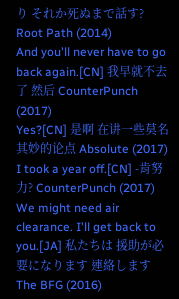り それか死ぬまで話す? Root Path (2014)
And you'll never have to go back again.[CN] 我早就不去了 然后 CounterPunch (2017)
Yes?[CN] 是啊 在讲一些莫名其妙的论点 Absolute (2017)
I took a year off.[CN] -肯努力? CounterPunch (2017)
We might need air clearance. I'll get back to you.[JA] 私たちは 援助が必要になります 連絡します The BFG (2016)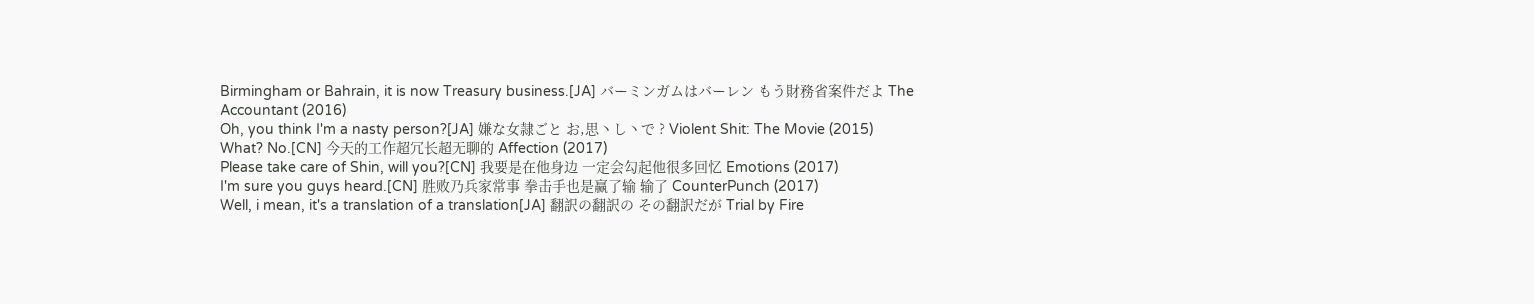Birmingham or Bahrain, it is now Treasury business.[JA] バーミンガムはバーレン もう財務省案件だよ The Accountant (2016)
Oh, you think I'm a nasty person?[JA] 嫌な女隷ごと お,思丶し丶で ? Violent Shit: The Movie (2015)
What? No.[CN] 今天的工作超冗长超无聊的 Affection (2017)
Please take care of Shin, will you?[CN] 我要是在他身边 一定会勾起他很多回忆 Emotions (2017)
I'm sure you guys heard.[CN] 胜败乃兵家常事 拳击手也是赢了输 输了 CounterPunch (2017)
Well, i mean, it's a translation of a translation[JA] 翻訳の翻訳の その翻訳だが Trial by Fire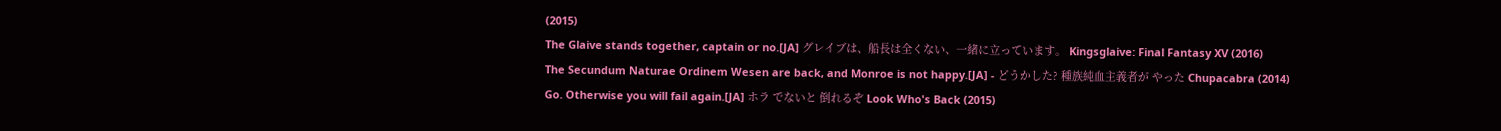(2015)
The Glaive stands together, captain or no.[JA] グレイブは、船長は全くない、一緒に立っています。 Kingsglaive: Final Fantasy XV (2016)
The Secundum Naturae Ordinem Wesen are back, and Monroe is not happy.[JA] - どうかした? 種族純血主義者が やった Chupacabra (2014)
Go. Otherwise you will fail again.[JA] ホラ でないと 倒れるぞ Look Who's Back (2015)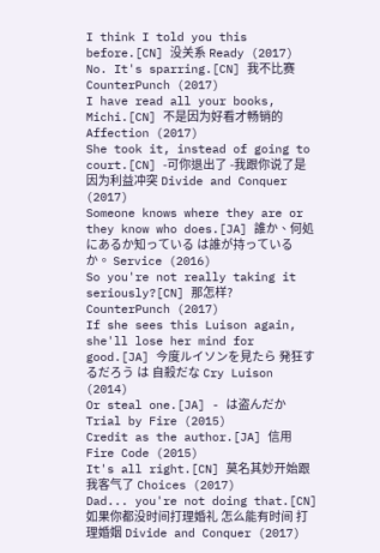I think I told you this before.[CN] 没关系 Ready (2017)
No. It's sparring.[CN] 我不比赛 CounterPunch (2017)
I have read all your books, Michi.[CN] 不是因为好看才畅销的 Affection (2017)
She took it, instead of going to court.[CN] -可你退出了 -我跟你说了是因为利益冲突 Divide and Conquer (2017)
Someone knows where they are or they know who does.[JA] 誰か、何処にあるか知っている は誰が持っているか。 Service (2016)
So you're not really taking it seriously?[CN] 那怎样? CounterPunch (2017)
If she sees this Luison again, she'll lose her mind for good.[JA] 今度ルイソンを見たら 発狂するだろう は 自殺だな Cry Luison (2014)
Or steal one.[JA] - は盗んだか Trial by Fire (2015)
Credit as the author.[JA] 信用  Fire Code (2015)
It's all right.[CN] 莫名其妙开始跟我客气了 Choices (2017)
Dad... you're not doing that.[CN] 如果你都没时间打理婚礼 怎么能有时间 打理婚姻 Divide and Conquer (2017)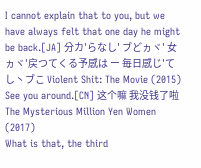I cannot explain that to you, but we have always felt that one day he might be back.[JA] 分カ'らなし' ブどヵヾ' 女ヵヾ'戻つてくる予感は ー 毎日感じ'てし丶ブこ Violent Shit: The Movie (2015)
See you around.[CN] 这个嘛 我没钱了啦 The Mysterious Million Yen Women (2017)
What is that, the third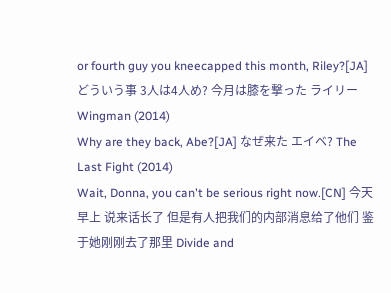or fourth guy you kneecapped this month, Riley?[JA] どういう事 3人は4人め? 今月は膝を撃った ライリー Wingman (2014)
Why are they back, Abe?[JA] なぜ来た エイベ? The Last Fight (2014)
Wait, Donna, you can't be serious right now.[CN] 今天早上 说来话长了 但是有人把我们的内部消息给了他们 鉴于她刚刚去了那里 Divide and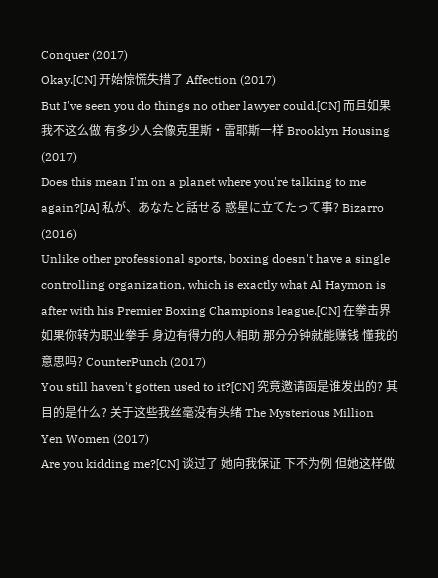Conquer (2017)
Okay.[CN] 开始惊慌失措了 Affection (2017)
But I've seen you do things no other lawyer could.[CN] 而且如果我不这么做 有多少人会像克里斯・雷耶斯一样 Brooklyn Housing (2017)
Does this mean I'm on a planet where you're talking to me again?[JA] 私が、あなたと話せる 惑星に立てたって事? Bizarro (2016)
Unlike other professional sports, boxing doesn't have a single controlling organization, which is exactly what Al Haymon is after with his Premier Boxing Champions league.[CN] 在拳击界 如果你转为职业拳手 身边有得力的人相助 那分分钟就能赚钱 懂我的意思吗? CounterPunch (2017)
You still haven't gotten used to it?[CN] 究竟邀请函是谁发出的? 其目的是什么? 关于这些我丝毫没有头绪 The Mysterious Million Yen Women (2017)
Are you kidding me?[CN] 谈过了 她向我保证 下不为例 但她这样做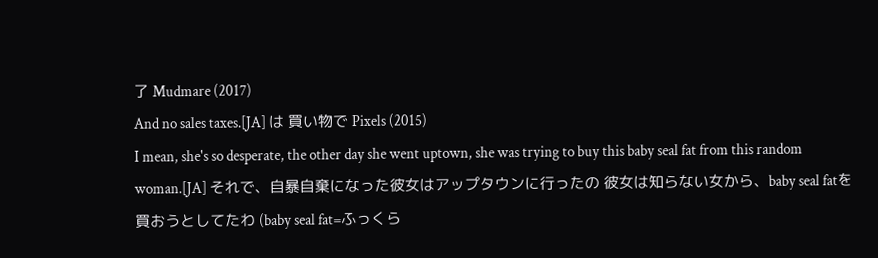了 Mudmare (2017)
And no sales taxes.[JA] は 買い物で Pixels (2015)
I mean, she's so desperate, the other day she went uptown, she was trying to buy this baby seal fat from this random woman.[JA] それで、自暴自棄になった彼女はアップタウンに行ったの 彼女は知らない女から、baby seal fatを買おうとしてたわ (baby seal fat=ふっくら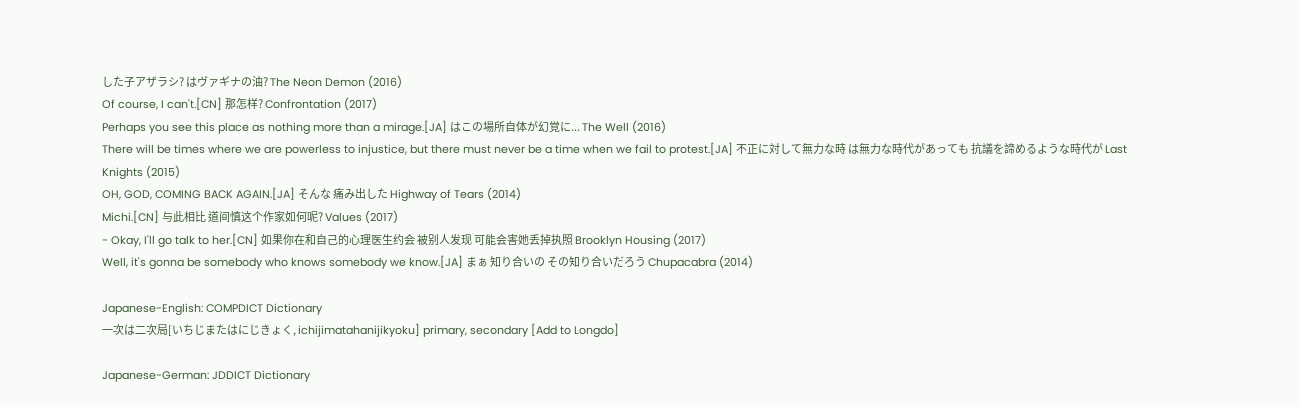した子アザラシ? はヴァギナの油? The Neon Demon (2016)
Of course, I can't.[CN] 那怎样? Confrontation (2017)
Perhaps you see this place as nothing more than a mirage.[JA] はこの場所自体が幻覚に... The Well (2016)
There will be times where we are powerless to injustice, but there must never be a time when we fail to protest.[JA] 不正に対して無力な時 は無力な時代があっても 抗議を諦めるような時代が Last Knights (2015)
OH, GOD, COMING BACK AGAIN.[JA] そんな 痛み出した Highway of Tears (2014)
Michi.[CN] 与此相比 道间慎这个作家如何呢? Values (2017)
- Okay, I'll go talk to her.[CN] 如果你在和自己的心理医生约会 被别人发现 可能会害她丢掉执照 Brooklyn Housing (2017)
Well, it's gonna be somebody who knows somebody we know.[JA] まぁ 知り合いの その知り合いだろう Chupacabra (2014)

Japanese-English: COMPDICT Dictionary
一次は二次局[いちじまたはにじきょく, ichijimatahanijikyoku] primary, secondary [Add to Longdo]

Japanese-German: JDDICT Dictionary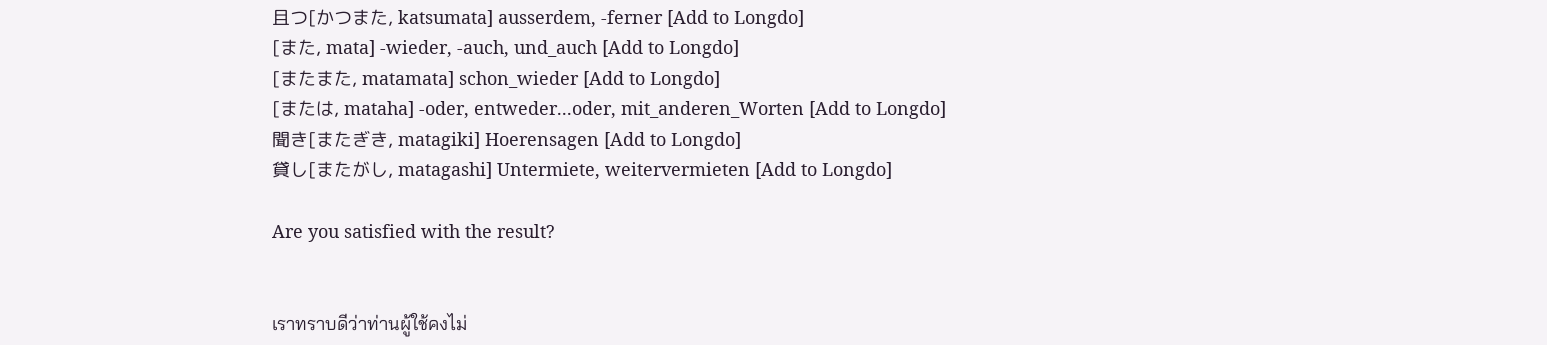且つ[かつまた, katsumata] ausserdem, -ferner [Add to Longdo]
[また, mata] -wieder, -auch, und_auch [Add to Longdo]
[またまた, matamata] schon_wieder [Add to Longdo]
[または, mataha] -oder, entweder...oder, mit_anderen_Worten [Add to Longdo]
聞き[またぎき, matagiki] Hoerensagen [Add to Longdo]
貸し[またがし, matagashi] Untermiete, weitervermieten [Add to Longdo]

Are you satisfied with the result?


เราทราบดีว่าท่านผู้ใช้คงไม่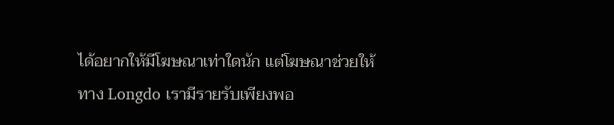ได้อยากให้มีโฆษณาเท่าใดนัก แต่โฆษณาช่วยให้ทาง Longdo เรามีรายรับเพียงพอ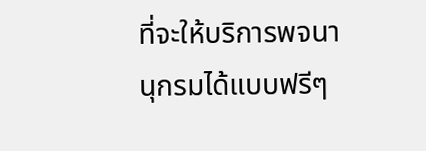ที่จะให้บริการพจนานุกรมได้แบบฟรีๆ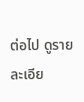ต่อไป ดูรายละเอีย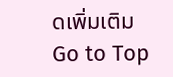ดเพิ่มเติม
Go to Top